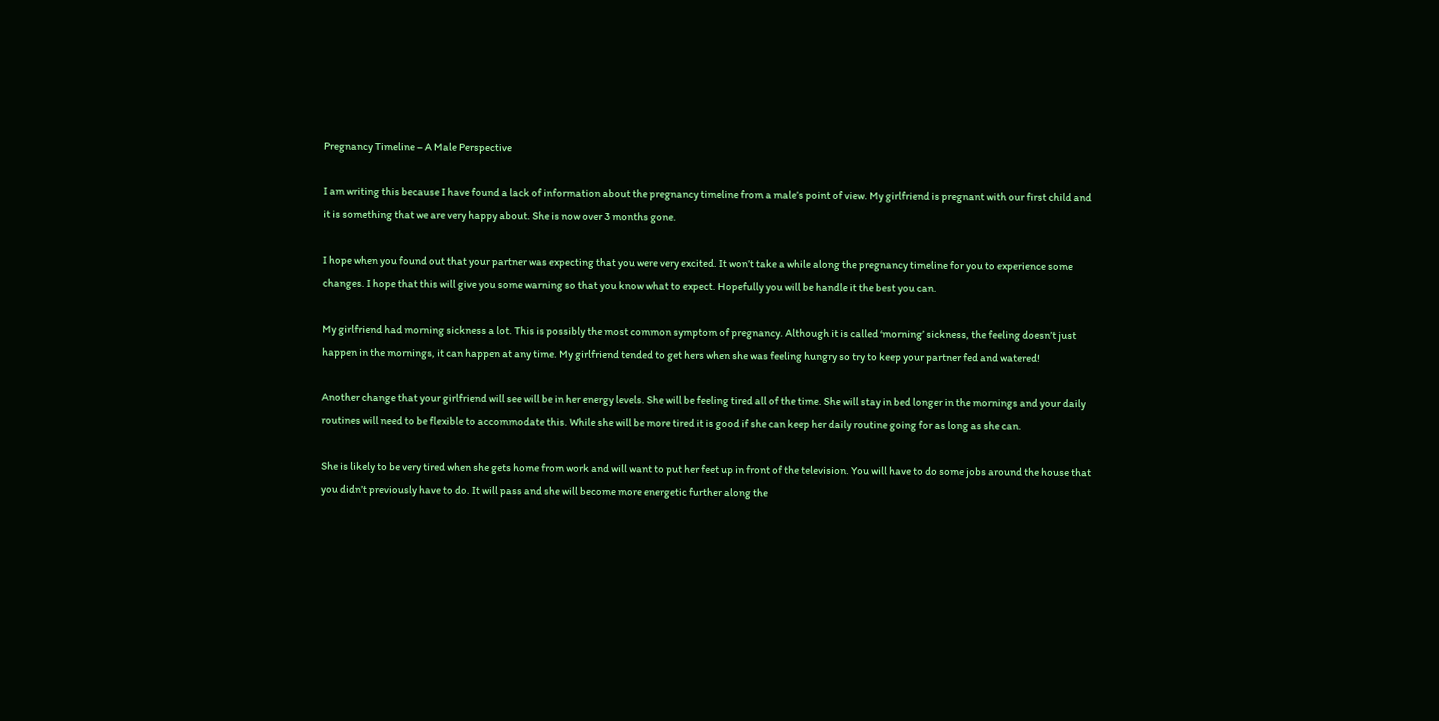Pregnancy Timeline – A Male Perspective

I am writing this because I have found a lack of information about the pregnancy timeline from a male’s point of view. My girlfriend is pregnant with our first child and it is something that we are very happy about. She is now over 3 months gone.

I hope when you found out that your partner was expecting that you were very excited. It won’t take a while along the pregnancy timeline for you to experience some changes. I hope that this will give you some warning so that you know what to expect. Hopefully you will be handle it the best you can.

My girlfriend had morning sickness a lot. This is possibly the most common symptom of pregnancy. Although it is called ‘morning’ sickness, the feeling doesn’t just happen in the mornings, it can happen at any time. My girlfriend tended to get hers when she was feeling hungry so try to keep your partner fed and watered!

Another change that your girlfriend will see will be in her energy levels. She will be feeling tired all of the time. She will stay in bed longer in the mornings and your daily routines will need to be flexible to accommodate this. While she will be more tired it is good if she can keep her daily routine going for as long as she can.

She is likely to be very tired when she gets home from work and will want to put her feet up in front of the television. You will have to do some jobs around the house that you didn’t previously have to do. It will pass and she will become more energetic further along the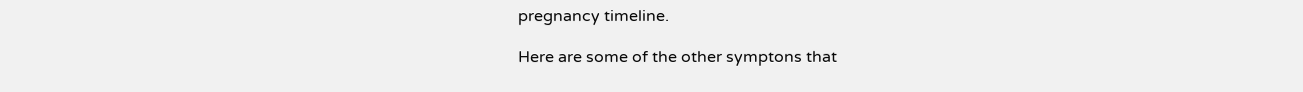pregnancy timeline.

Here are some of the other symptons that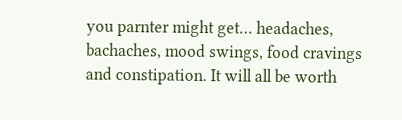you parnter might get… headaches, bachaches, mood swings, food cravings and constipation. It will all be worth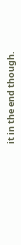it in the end though.